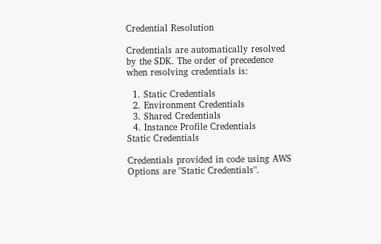Credential Resolution

Credentials are automatically resolved by the SDK. The order of precedence when resolving credentials is:

  1. Static Credentials
  2. Environment Credentials
  3. Shared Credentials
  4. Instance Profile Credentials
Static Credentials

Credentials provided in code using AWS Options are "Static Credentials".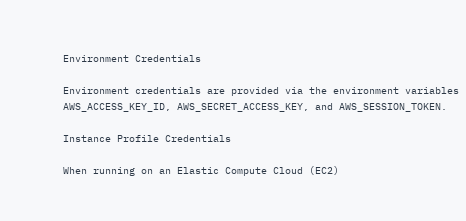Environment Credentials

Environment credentials are provided via the environment variables AWS_ACCESS_KEY_ID, AWS_SECRET_ACCESS_KEY, and AWS_SESSION_TOKEN.

Instance Profile Credentials

When running on an Elastic Compute Cloud (EC2)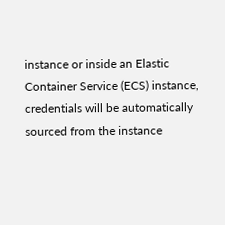instance or inside an Elastic Container Service (ECS) instance, credentials will be automatically sourced from the instance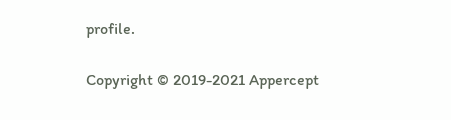profile.

Copyright © 2019-2021 Appercept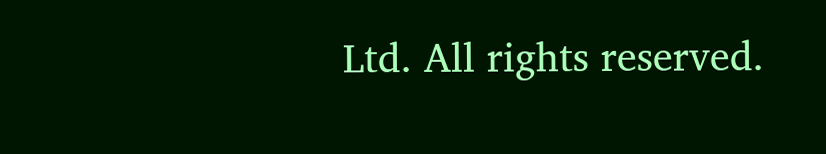Ltd. All rights reserved.